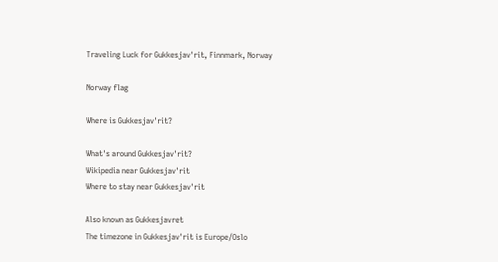Traveling Luck for Gukkesjav'rit, Finnmark, Norway

Norway flag

Where is Gukkesjav'rit?

What's around Gukkesjav'rit?
Wikipedia near Gukkesjav'rit
Where to stay near Gukkesjav'rit

Also known as Gukkesjavret
The timezone in Gukkesjav'rit is Europe/Oslo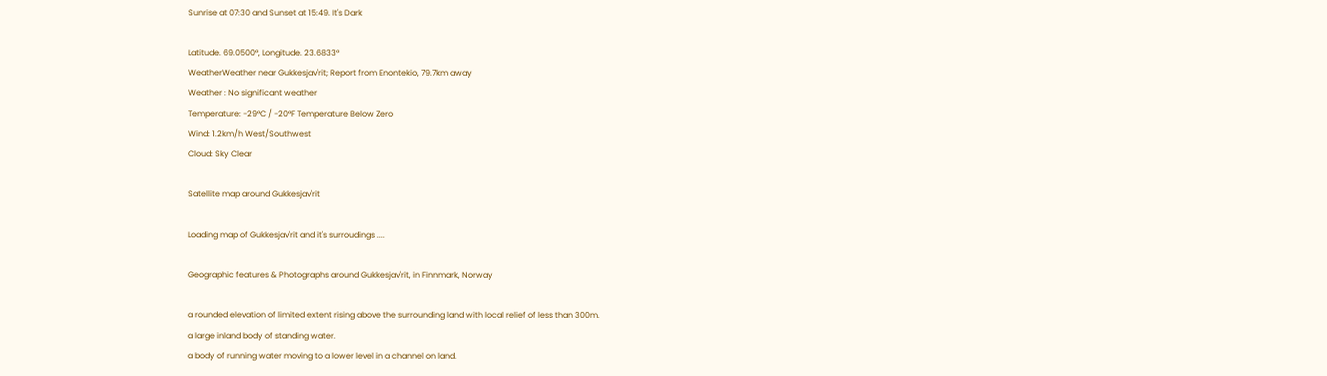Sunrise at 07:30 and Sunset at 15:49. It's Dark

Latitude. 69.0500°, Longitude. 23.6833°
WeatherWeather near Gukkesjav'rit; Report from Enontekio, 79.7km away
Weather : No significant weather
Temperature: -29°C / -20°F Temperature Below Zero
Wind: 1.2km/h West/Southwest
Cloud: Sky Clear

Satellite map around Gukkesjav'rit

Loading map of Gukkesjav'rit and it's surroudings ....

Geographic features & Photographs around Gukkesjav'rit, in Finnmark, Norway

a rounded elevation of limited extent rising above the surrounding land with local relief of less than 300m.
a large inland body of standing water.
a body of running water moving to a lower level in a channel on land.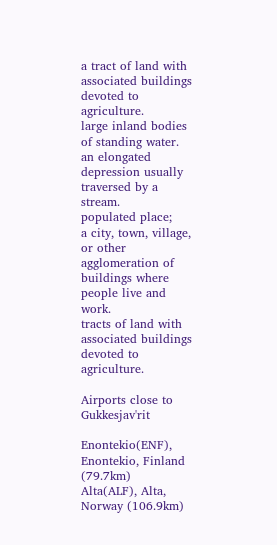a tract of land with associated buildings devoted to agriculture.
large inland bodies of standing water.
an elongated depression usually traversed by a stream.
populated place;
a city, town, village, or other agglomeration of buildings where people live and work.
tracts of land with associated buildings devoted to agriculture.

Airports close to Gukkesjav'rit

Enontekio(ENF), Enontekio, Finland (79.7km)
Alta(ALF), Alta, Norway (106.9km)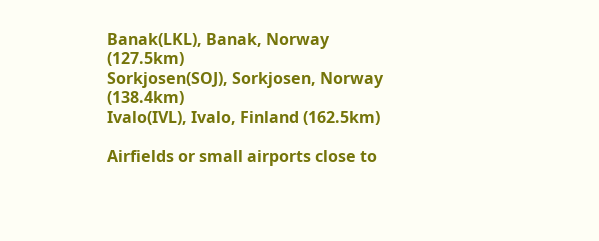Banak(LKL), Banak, Norway (127.5km)
Sorkjosen(SOJ), Sorkjosen, Norway (138.4km)
Ivalo(IVL), Ivalo, Finland (162.5km)

Airfields or small airports close to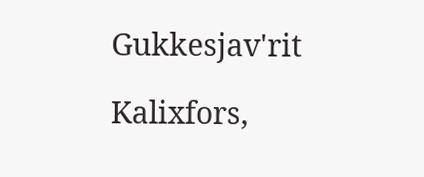Gukkesjav'rit

Kalixfors,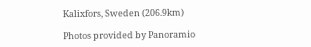Kalixfors, Sweden (206.9km)

Photos provided by Panoramio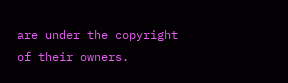are under the copyright of their owners.